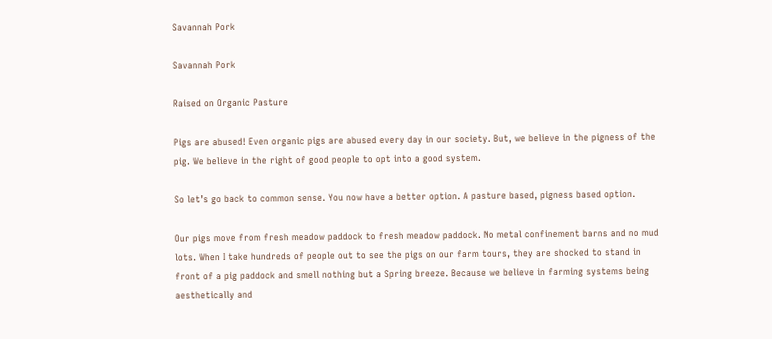Savannah Pork

Savannah Pork

Raised on Organic Pasture

Pigs are abused! Even organic pigs are abused every day in our society. But, we believe in the pigness of the pig. We believe in the right of good people to opt into a good system.

So let’s go back to common sense. You now have a better option. A pasture based, pigness based option.

Our pigs move from fresh meadow paddock to fresh meadow paddock. No metal confinement barns and no mud lots. When I take hundreds of people out to see the pigs on our farm tours, they are shocked to stand in front of a pig paddock and smell nothing but a Spring breeze. Because we believe in farming systems being aesthetically and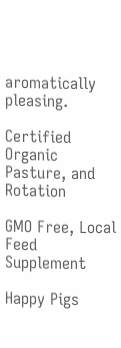aromatically pleasing.

Certified Organic Pasture, and Rotation

GMO Free, Local Feed Supplement

Happy Pigs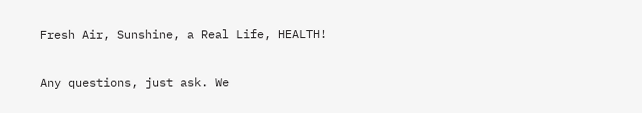Fresh Air, Sunshine, a Real Life, HEALTH!

Any questions, just ask. We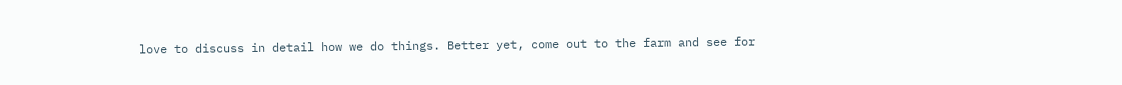love to discuss in detail how we do things. Better yet, come out to the farm and see for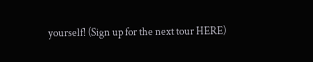yourself! (Sign up for the next tour HERE)